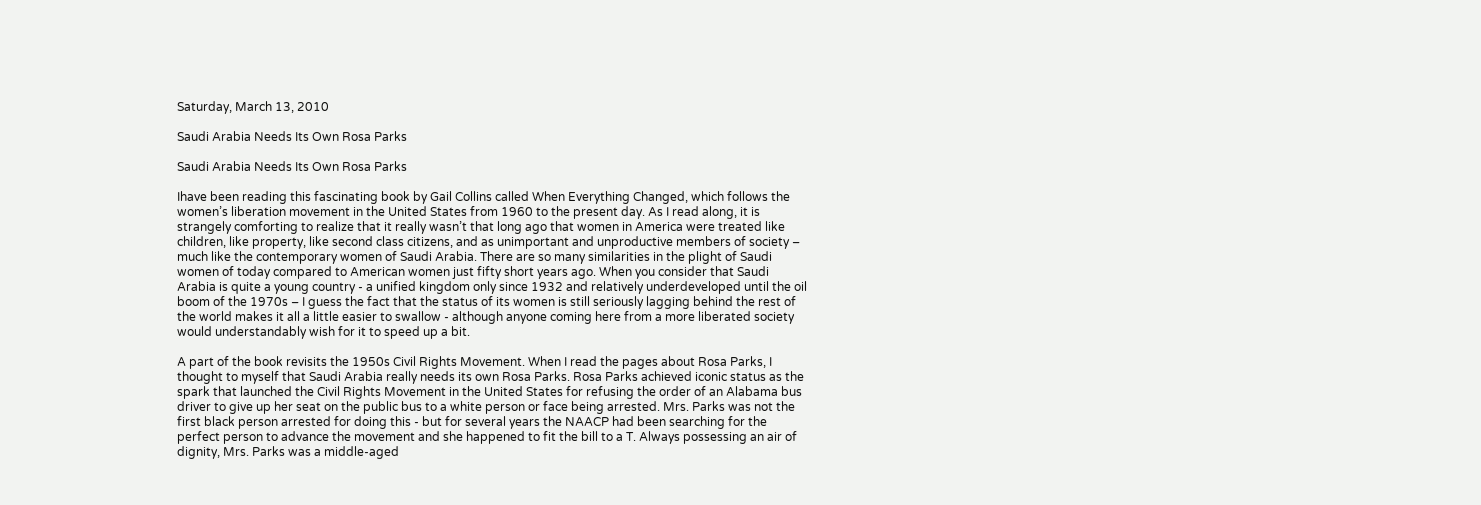Saturday, March 13, 2010

Saudi Arabia Needs Its Own Rosa Parks

Saudi Arabia Needs Its Own Rosa Parks

Ihave been reading this fascinating book by Gail Collins called When Everything Changed, which follows the women’s liberation movement in the United States from 1960 to the present day. As I read along, it is strangely comforting to realize that it really wasn’t that long ago that women in America were treated like children, like property, like second class citizens, and as unimportant and unproductive members of society – much like the contemporary women of Saudi Arabia. There are so many similarities in the plight of Saudi women of today compared to American women just fifty short years ago. When you consider that Saudi Arabia is quite a young country - a unified kingdom only since 1932 and relatively underdeveloped until the oil boom of the 1970s – I guess the fact that the status of its women is still seriously lagging behind the rest of the world makes it all a little easier to swallow - although anyone coming here from a more liberated society would understandably wish for it to speed up a bit.

A part of the book revisits the 1950s Civil Rights Movement. When I read the pages about Rosa Parks, I thought to myself that Saudi Arabia really needs its own Rosa Parks. Rosa Parks achieved iconic status as the spark that launched the Civil Rights Movement in the United States for refusing the order of an Alabama bus driver to give up her seat on the public bus to a white person or face being arrested. Mrs. Parks was not the first black person arrested for doing this - but for several years the NAACP had been searching for the perfect person to advance the movement and she happened to fit the bill to a T. Always possessing an air of dignity, Mrs. Parks was a middle-aged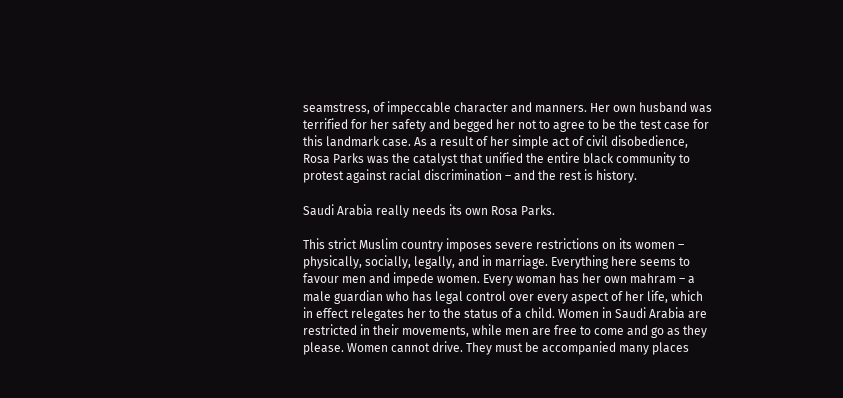seamstress, of impeccable character and manners. Her own husband was terrified for her safety and begged her not to agree to be the test case for this landmark case. As a result of her simple act of civil disobedience, Rosa Parks was the catalyst that unified the entire black community to protest against racial discrimination – and the rest is history.

Saudi Arabia really needs its own Rosa Parks.

This strict Muslim country imposes severe restrictions on its women – physically, socially, legally, and in marriage. Everything here seems to favour men and impede women. Every woman has her own mahram – a male guardian who has legal control over every aspect of her life, which in effect relegates her to the status of a child. Women in Saudi Arabia are restricted in their movements, while men are free to come and go as they please. Women cannot drive. They must be accompanied many places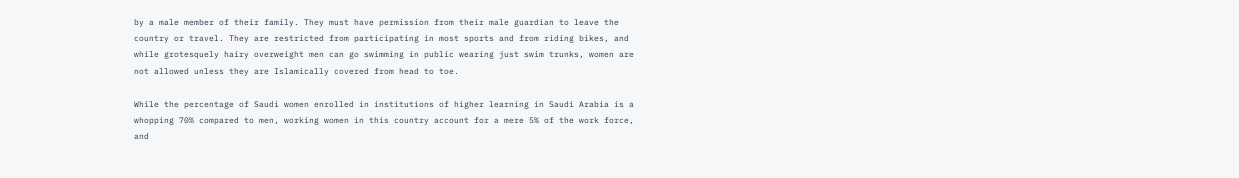by a male member of their family. They must have permission from their male guardian to leave the country or travel. They are restricted from participating in most sports and from riding bikes, and while grotesquely hairy overweight men can go swimming in public wearing just swim trunks, women are not allowed unless they are Islamically covered from head to toe.

While the percentage of Saudi women enrolled in institutions of higher learning in Saudi Arabia is a whopping 70% compared to men, working women in this country account for a mere 5% of the work force, and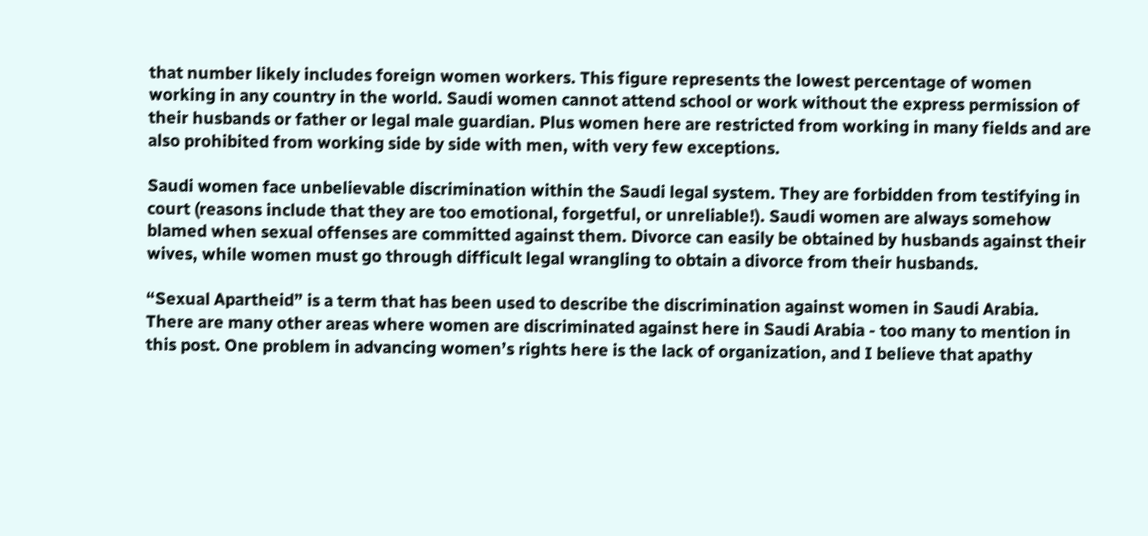that number likely includes foreign women workers. This figure represents the lowest percentage of women working in any country in the world. Saudi women cannot attend school or work without the express permission of their husbands or father or legal male guardian. Plus women here are restricted from working in many fields and are also prohibited from working side by side with men, with very few exceptions.

Saudi women face unbelievable discrimination within the Saudi legal system. They are forbidden from testifying in court (reasons include that they are too emotional, forgetful, or unreliable!). Saudi women are always somehow blamed when sexual offenses are committed against them. Divorce can easily be obtained by husbands against their wives, while women must go through difficult legal wrangling to obtain a divorce from their husbands.

“Sexual Apartheid” is a term that has been used to describe the discrimination against women in Saudi Arabia. There are many other areas where women are discriminated against here in Saudi Arabia - too many to mention in this post. One problem in advancing women’s rights here is the lack of organization, and I believe that apathy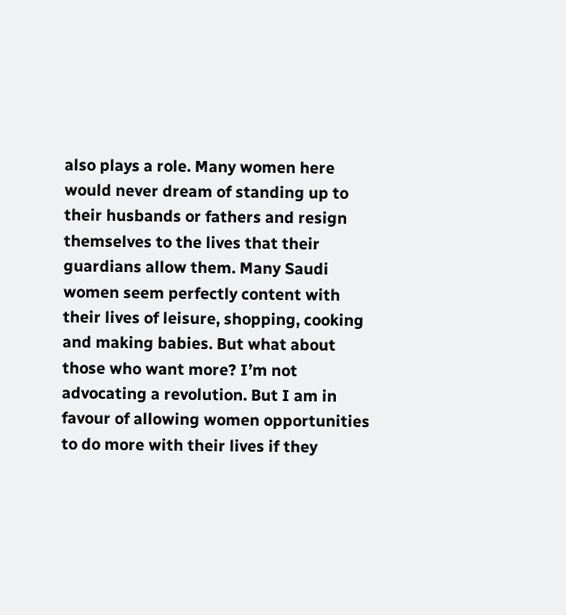also plays a role. Many women here would never dream of standing up to their husbands or fathers and resign themselves to the lives that their guardians allow them. Many Saudi women seem perfectly content with their lives of leisure, shopping, cooking and making babies. But what about those who want more? I’m not advocating a revolution. But I am in favour of allowing women opportunities to do more with their lives if they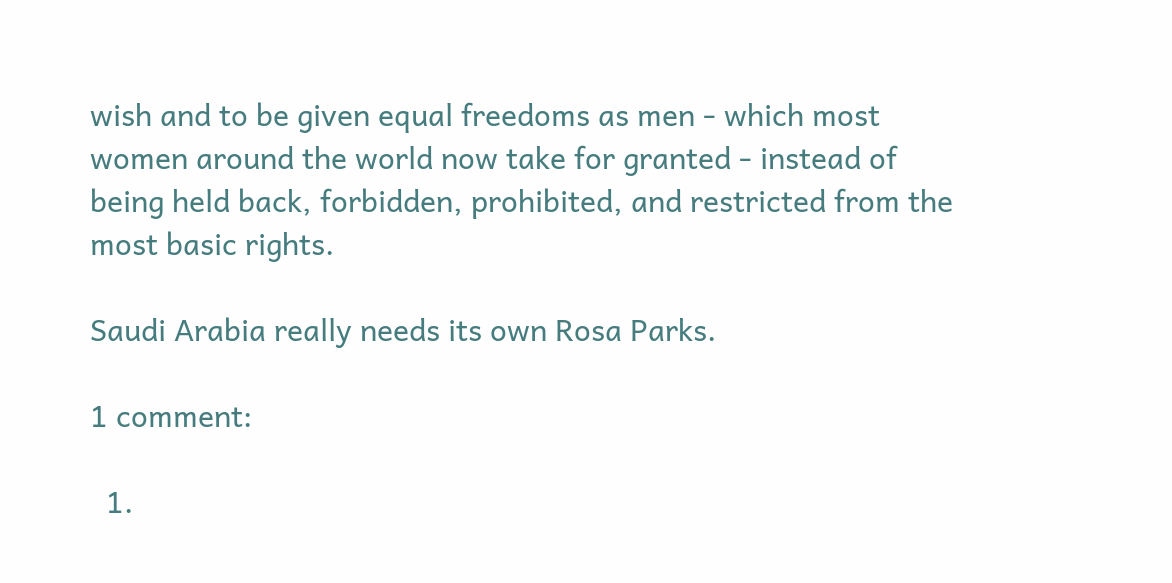wish and to be given equal freedoms as men - which most women around the world now take for granted - instead of being held back, forbidden, prohibited, and restricted from the most basic rights.

Saudi Arabia really needs its own Rosa Parks.

1 comment:

  1.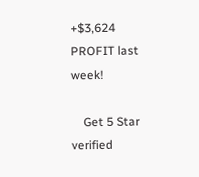+$3,624 PROFIT last week!

    Get 5 Star verified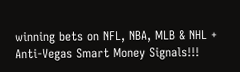winning bets on NFL, NBA, MLB & NHL + Anti-Vegas Smart Money Signals!!!